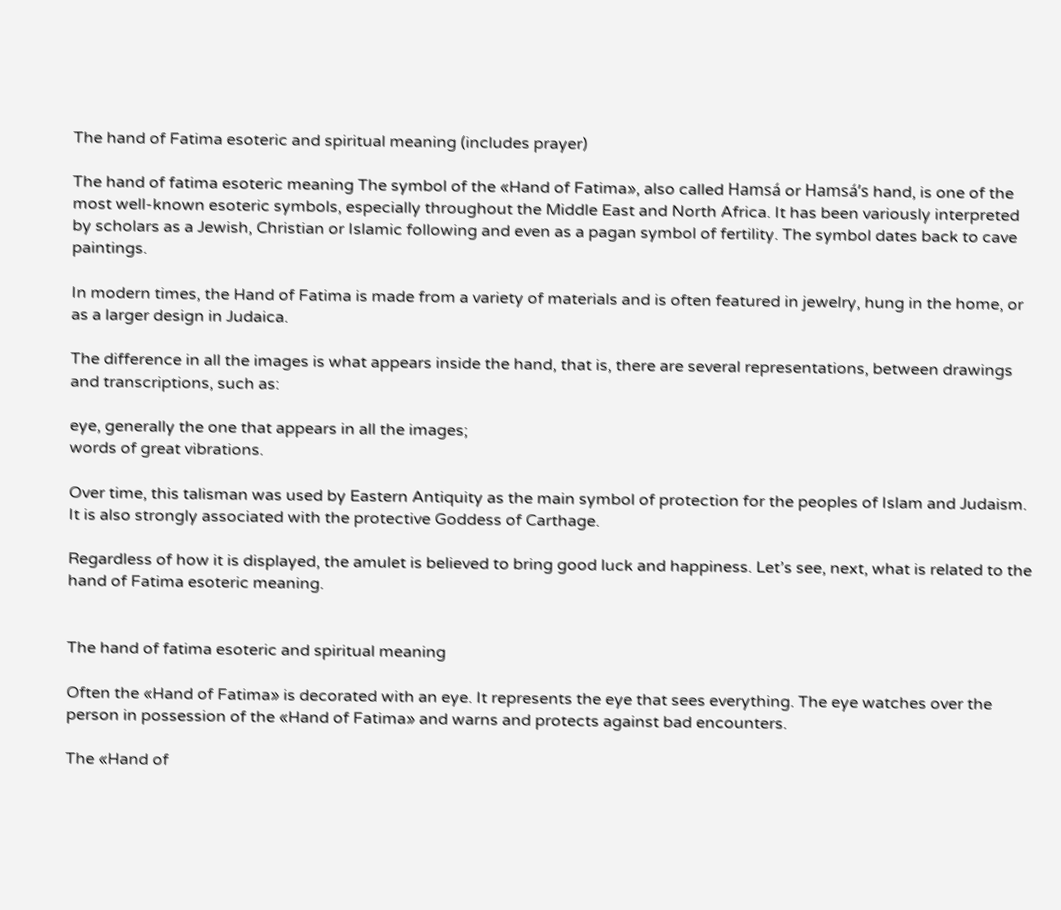The hand of Fatima esoteric and spiritual meaning (includes prayer)

The hand of fatima esoteric meaning The symbol of the «Hand of Fatima», also called Hamsá or Hamsá’s hand, is one of the most well-known esoteric symbols, especially throughout the Middle East and North Africa. It has been variously interpreted by scholars as a Jewish, Christian or Islamic following and even as a pagan symbol of fertility. The symbol dates back to cave paintings.

In modern times, the Hand of Fatima is made from a variety of materials and is often featured in jewelry, hung in the home, or as a larger design in Judaica.

The difference in all the images is what appears inside the hand, that is, there are several representations, between drawings and transcriptions, such as:

eye, generally the one that appears in all the images;
words of great vibrations.

Over time, this talisman was used by Eastern Antiquity as the main symbol of protection for the peoples of Islam and Judaism. It is also strongly associated with the protective Goddess of Carthage.

Regardless of how it is displayed, the amulet is believed to bring good luck and happiness. Let’s see, next, what is related to the hand of Fatima esoteric meaning.


The hand of fatima esoteric and spiritual meaning

Often the «Hand of Fatima» is decorated with an eye. It represents the eye that sees everything. The eye watches over the person in possession of the «Hand of Fatima» and warns and protects against bad encounters.

The «Hand of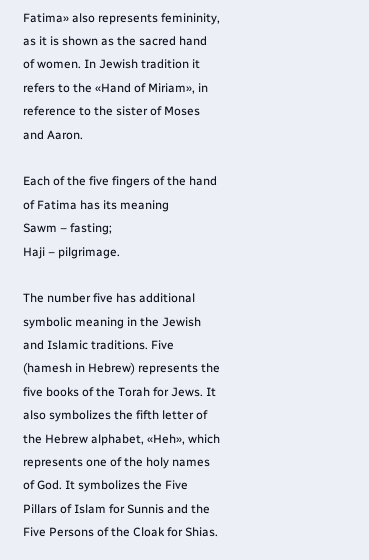Fatima» also represents femininity, as it is shown as the sacred hand of women. In Jewish tradition it refers to the «Hand of Miriam», in reference to the sister of Moses and Aaron.

Each of the five fingers of the hand of Fatima has its meaning
Sawm – fasting;
Haji – pilgrimage.

The number five has additional symbolic meaning in the Jewish and Islamic traditions. Five (hamesh in Hebrew) represents the five books of the Torah for Jews. It also symbolizes the fifth letter of the Hebrew alphabet, «Heh», which represents one of the holy names of God. It symbolizes the Five Pillars of Islam for Sunnis and the Five Persons of the Cloak for Shias.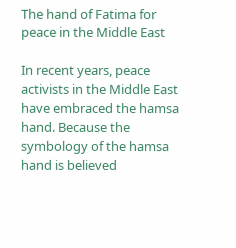The hand of Fatima for peace in the Middle East

In recent years, peace activists in the Middle East have embraced the hamsa hand. Because the symbology of the hamsa hand is believed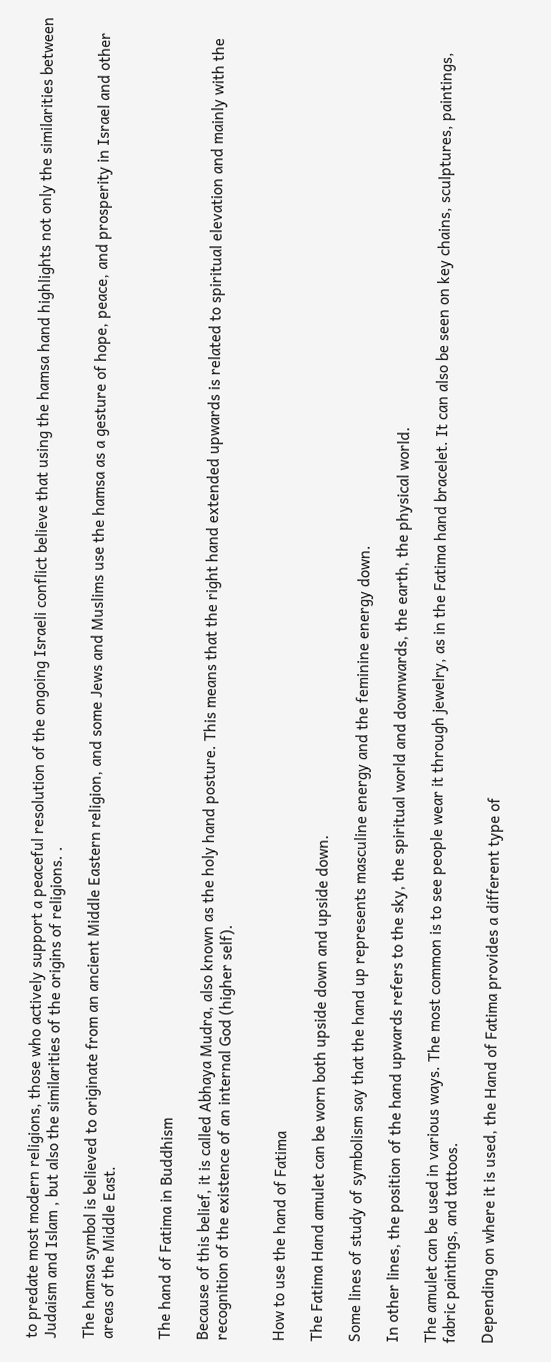to predate most modern religions, those who actively support a peaceful resolution of the ongoing Israeli conflict believe that using the hamsa hand highlights not only the similarities between Judaism and Islam , but also the similarities of the origins of religions. .

The hamsa symbol is believed to originate from an ancient Middle Eastern religion, and some Jews and Muslims use the hamsa as a gesture of hope, peace, and prosperity in Israel and other areas of the Middle East.


The hand of Fatima in Buddhism

Because of this belief, it is called Abhaya Mudra, also known as the holy hand posture. This means that the right hand extended upwards is related to spiritual elevation and mainly with the recognition of the existence of an internal God (higher self).


How to use the hand of Fatima

The Fatima Hand amulet can be worn both upside down and upside down.

Some lines of study of symbolism say that the hand up represents masculine energy and the feminine energy down.

In other lines, the position of the hand upwards refers to the sky, the spiritual world and downwards, the earth, the physical world.

The amulet can be used in various ways. The most common is to see people wear it through jewelry, as in the Fatima hand bracelet. It can also be seen on key chains, sculptures, paintings, fabric paintings, and tattoos.

Depending on where it is used, the Hand of Fatima provides a different type of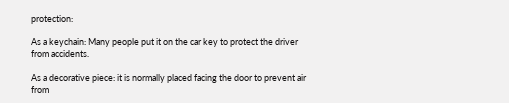protection:

As a keychain: Many people put it on the car key to protect the driver from accidents.

As a decorative piece: it is normally placed facing the door to prevent air from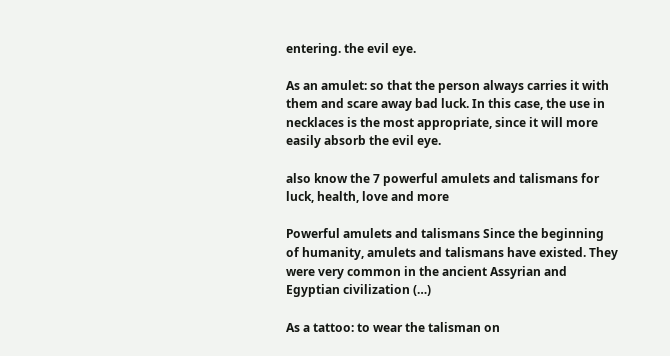entering. the evil eye.

As an amulet: so that the person always carries it with them and scare away bad luck. In this case, the use in necklaces is the most appropriate, since it will more easily absorb the evil eye.

also know the 7 powerful amulets and talismans for luck, health, love and more

Powerful amulets and talismans Since the beginning of humanity, amulets and talismans have existed. They were very common in the ancient Assyrian and Egyptian civilization (…)

As a tattoo: to wear the talisman on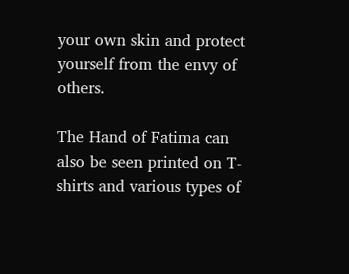your own skin and protect yourself from the envy of others.

The Hand of Fatima can also be seen printed on T-shirts and various types of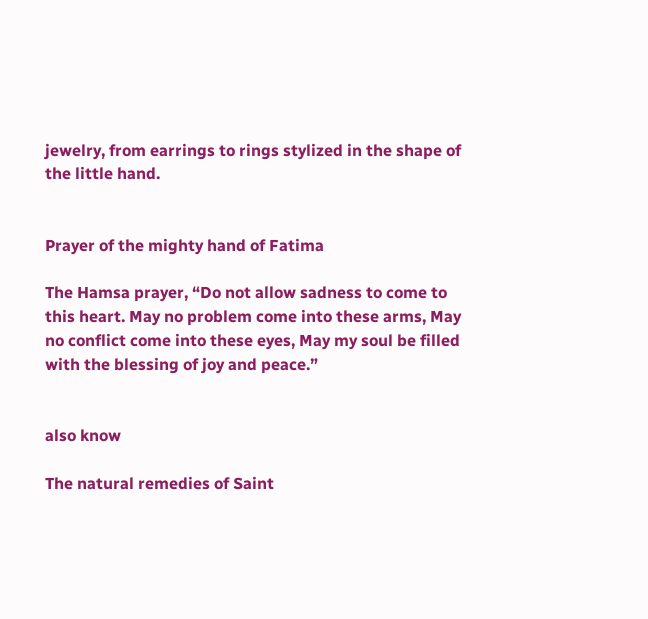jewelry, from earrings to rings stylized in the shape of the little hand.


Prayer of the mighty hand of Fatima

The Hamsa prayer, “Do not allow sadness to come to this heart. May no problem come into these arms, May no conflict come into these eyes, May my soul be filled with the blessing of joy and peace.”


also know

The natural remedies of Saint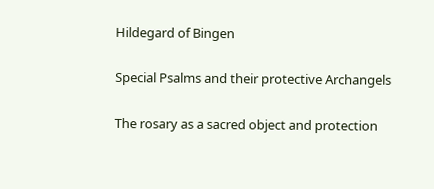Hildegard of Bingen

Special Psalms and their protective Archangels

The rosary as a sacred object and protection